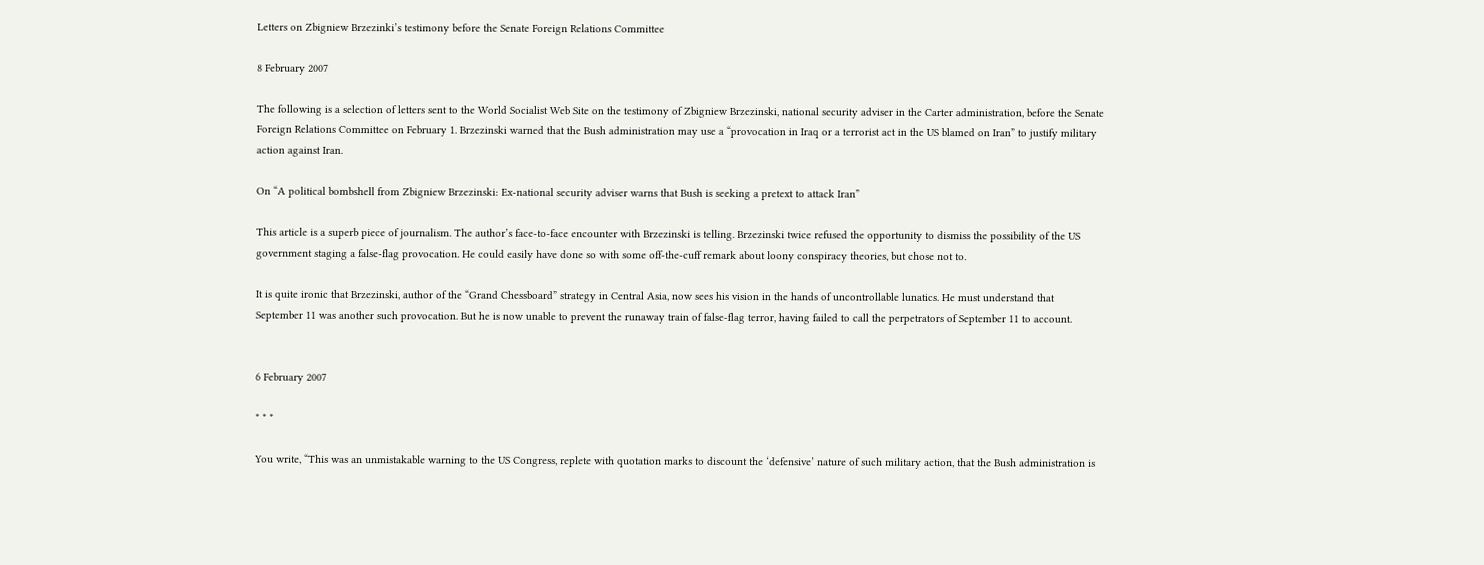Letters on Zbigniew Brzezinki’s testimony before the Senate Foreign Relations Committee

8 February 2007

The following is a selection of letters sent to the World Socialist Web Site on the testimony of Zbigniew Brzezinski, national security adviser in the Carter administration, before the Senate Foreign Relations Committee on February 1. Brzezinski warned that the Bush administration may use a “provocation in Iraq or a terrorist act in the US blamed on Iran” to justify military action against Iran.

On “A political bombshell from Zbigniew Brzezinski: Ex-national security adviser warns that Bush is seeking a pretext to attack Iran”

This article is a superb piece of journalism. The author’s face-to-face encounter with Brzezinski is telling. Brzezinski twice refused the opportunity to dismiss the possibility of the US government staging a false-flag provocation. He could easily have done so with some off-the-cuff remark about loony conspiracy theories, but chose not to.

It is quite ironic that Brzezinski, author of the “Grand Chessboard” strategy in Central Asia, now sees his vision in the hands of uncontrollable lunatics. He must understand that September 11 was another such provocation. But he is now unable to prevent the runaway train of false-flag terror, having failed to call the perpetrators of September 11 to account.


6 February 2007

* * *

You write, “This was an unmistakable warning to the US Congress, replete with quotation marks to discount the ‘defensive’ nature of such military action, that the Bush administration is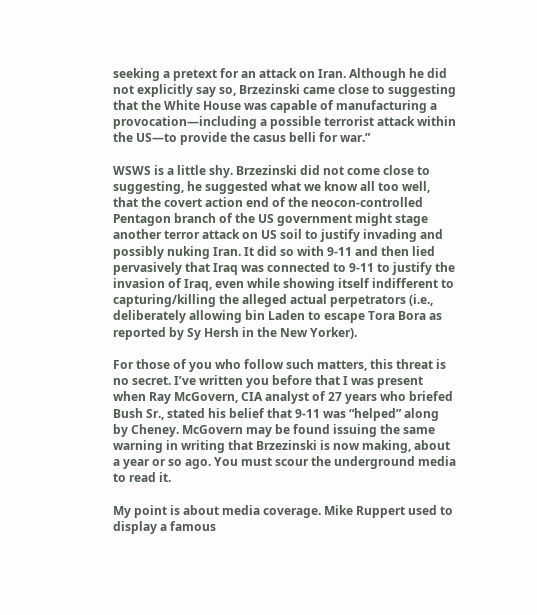seeking a pretext for an attack on Iran. Although he did not explicitly say so, Brzezinski came close to suggesting that the White House was capable of manufacturing a provocation—including a possible terrorist attack within the US—to provide the casus belli for war.”

WSWS is a little shy. Brzezinski did not come close to suggesting, he suggested what we know all too well, that the covert action end of the neocon-controlled Pentagon branch of the US government might stage another terror attack on US soil to justify invading and possibly nuking Iran. It did so with 9-11 and then lied pervasively that Iraq was connected to 9-11 to justify the invasion of Iraq, even while showing itself indifferent to capturing/killing the alleged actual perpetrators (i.e., deliberately allowing bin Laden to escape Tora Bora as reported by Sy Hersh in the New Yorker).

For those of you who follow such matters, this threat is no secret. I’ve written you before that I was present when Ray McGovern, CIA analyst of 27 years who briefed Bush Sr., stated his belief that 9-11 was “helped” along by Cheney. McGovern may be found issuing the same warning in writing that Brzezinski is now making, about a year or so ago. You must scour the underground media to read it.

My point is about media coverage. Mike Ruppert used to display a famous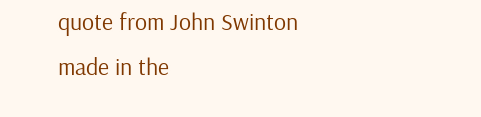quote from John Swinton made in the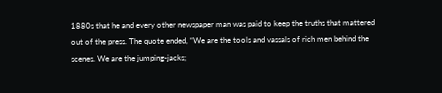1880s that he and every other newspaper man was paid to keep the truths that mattered out of the press. The quote ended, “We are the tools and vassals of rich men behind the scenes. We are the jumping-jacks;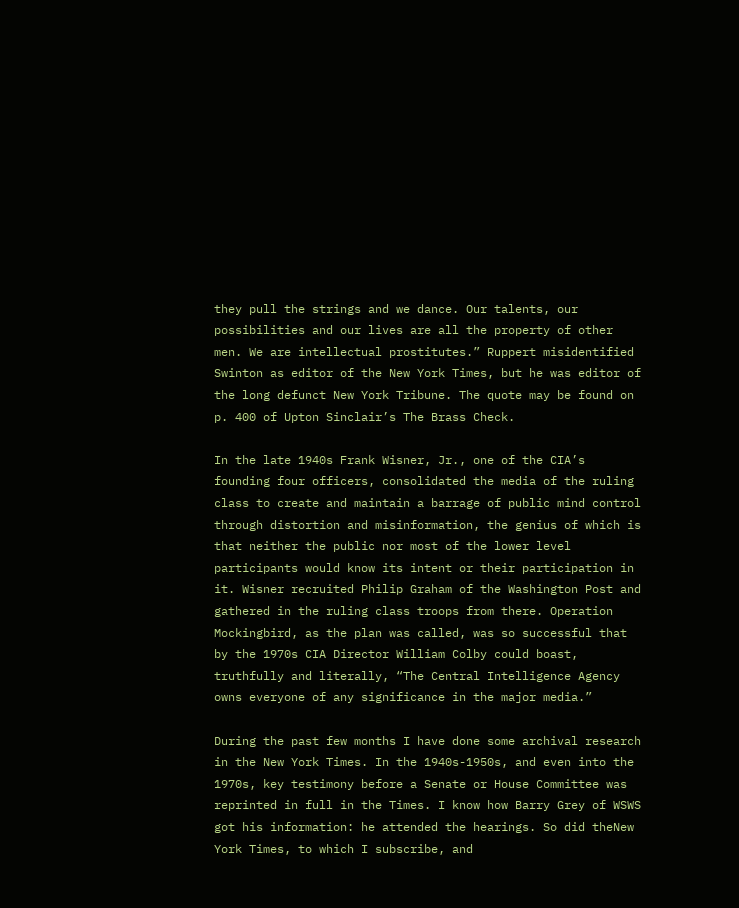they pull the strings and we dance. Our talents, our possibilities and our lives are all the property of other men. We are intellectual prostitutes.” Ruppert misidentified Swinton as editor of the New York Times, but he was editor of the long defunct New York Tribune. The quote may be found on p. 400 of Upton Sinclair’s The Brass Check.

In the late 1940s Frank Wisner, Jr., one of the CIA’s founding four officers, consolidated the media of the ruling class to create and maintain a barrage of public mind control through distortion and misinformation, the genius of which is that neither the public nor most of the lower level participants would know its intent or their participation in it. Wisner recruited Philip Graham of the Washington Post and gathered in the ruling class troops from there. Operation Mockingbird, as the plan was called, was so successful that by the 1970s CIA Director William Colby could boast, truthfully and literally, “The Central Intelligence Agency owns everyone of any significance in the major media.”

During the past few months I have done some archival research in the New York Times. In the 1940s-1950s, and even into the 1970s, key testimony before a Senate or House Committee was reprinted in full in the Times. I know how Barry Grey of WSWS got his information: he attended the hearings. So did theNew York Times, to which I subscribe, and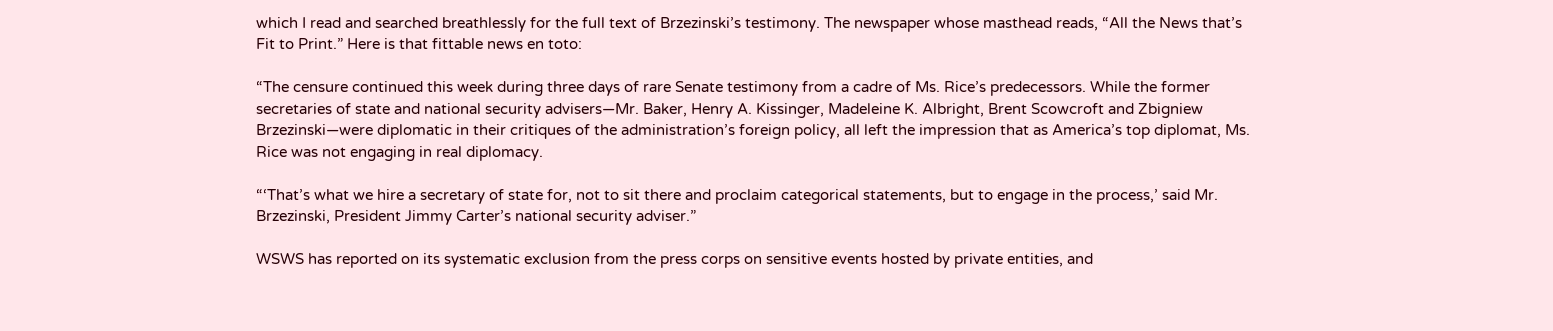which I read and searched breathlessly for the full text of Brzezinski’s testimony. The newspaper whose masthead reads, “All the News that’s Fit to Print.” Here is that fittable news en toto:

“The censure continued this week during three days of rare Senate testimony from a cadre of Ms. Rice’s predecessors. While the former secretaries of state and national security advisers—Mr. Baker, Henry A. Kissinger, Madeleine K. Albright, Brent Scowcroft and Zbigniew Brzezinski—were diplomatic in their critiques of the administration’s foreign policy, all left the impression that as America’s top diplomat, Ms. Rice was not engaging in real diplomacy.

“‘That’s what we hire a secretary of state for, not to sit there and proclaim categorical statements, but to engage in the process,’ said Mr. Brzezinski, President Jimmy Carter’s national security adviser.”

WSWS has reported on its systematic exclusion from the press corps on sensitive events hosted by private entities, and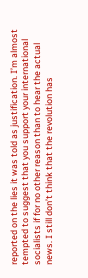reported on the lies it was told as justification. I’m almost tempted to suggest that you support your international socialists if for no other reason than to hear the actual news. I still don’t think that the revolution has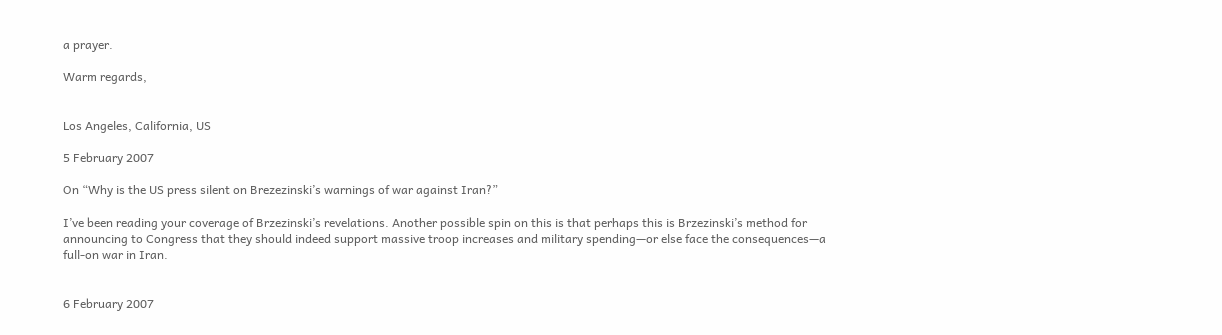a prayer.

Warm regards,


Los Angeles, California, US

5 February 2007

On “Why is the US press silent on Brezezinski’s warnings of war against Iran?”

I’ve been reading your coverage of Brzezinski’s revelations. Another possible spin on this is that perhaps this is Brzezinski’s method for announcing to Congress that they should indeed support massive troop increases and military spending—or else face the consequences—a full-on war in Iran.


6 February 2007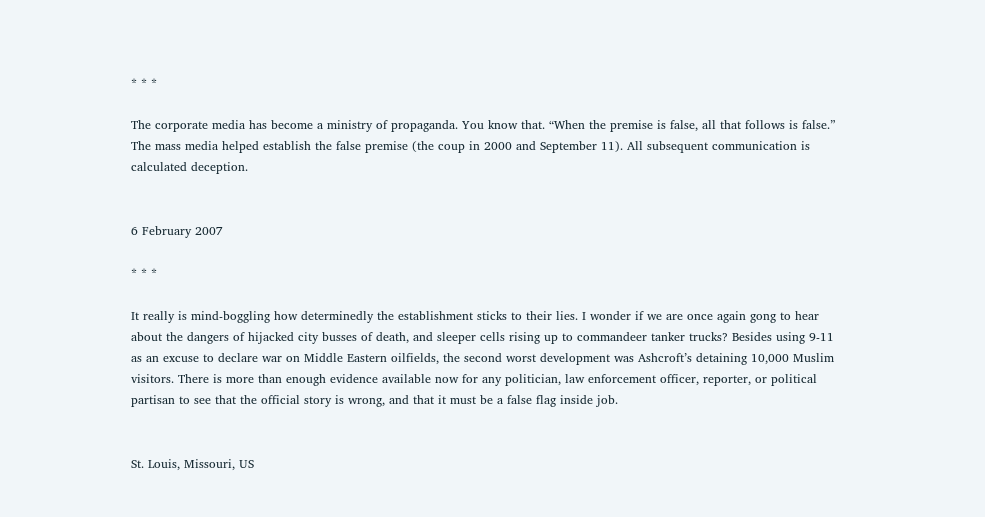* * *

The corporate media has become a ministry of propaganda. You know that. “When the premise is false, all that follows is false.” The mass media helped establish the false premise (the coup in 2000 and September 11). All subsequent communication is calculated deception.


6 February 2007

* * *

It really is mind-boggling how determinedly the establishment sticks to their lies. I wonder if we are once again gong to hear about the dangers of hijacked city busses of death, and sleeper cells rising up to commandeer tanker trucks? Besides using 9-11 as an excuse to declare war on Middle Eastern oilfields, the second worst development was Ashcroft’s detaining 10,000 Muslim visitors. There is more than enough evidence available now for any politician, law enforcement officer, reporter, or political partisan to see that the official story is wrong, and that it must be a false flag inside job.


St. Louis, Missouri, US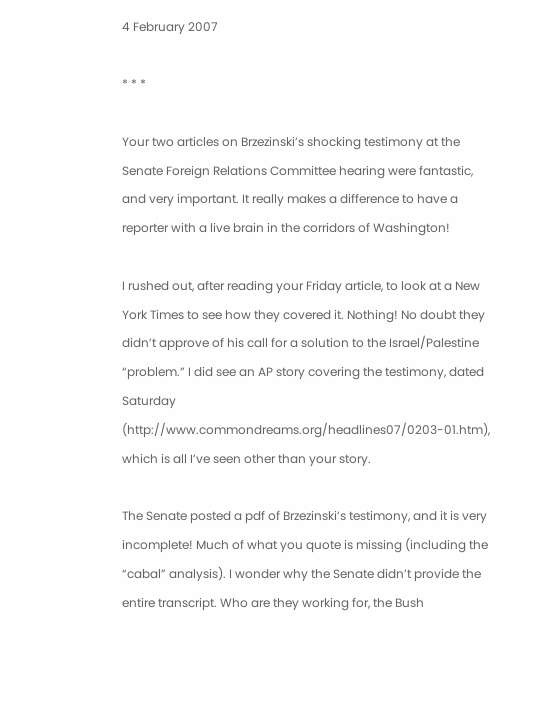4 February 2007

* * *

Your two articles on Brzezinski’s shocking testimony at the Senate Foreign Relations Committee hearing were fantastic, and very important. It really makes a difference to have a reporter with a live brain in the corridors of Washington!

I rushed out, after reading your Friday article, to look at a New York Times to see how they covered it. Nothing! No doubt they didn’t approve of his call for a solution to the Israel/Palestine “problem.” I did see an AP story covering the testimony, dated Saturday (http://www.commondreams.org/headlines07/0203-01.htm), which is all I’ve seen other than your story.

The Senate posted a pdf of Brzezinski’s testimony, and it is very incomplete! Much of what you quote is missing (including the “cabal” analysis). I wonder why the Senate didn’t provide the entire transcript. Who are they working for, the Bush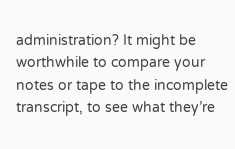administration? It might be worthwhile to compare your notes or tape to the incomplete transcript, to see what they’re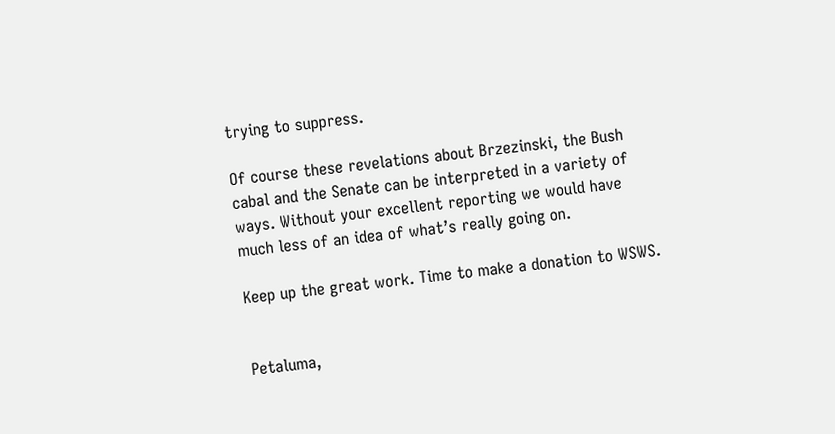trying to suppress.

Of course these revelations about Brzezinski, the Bush cabal and the Senate can be interpreted in a variety of ways. Without your excellent reporting we would have much less of an idea of what’s really going on.

Keep up the great work. Time to make a donation to WSWS.


Petaluma,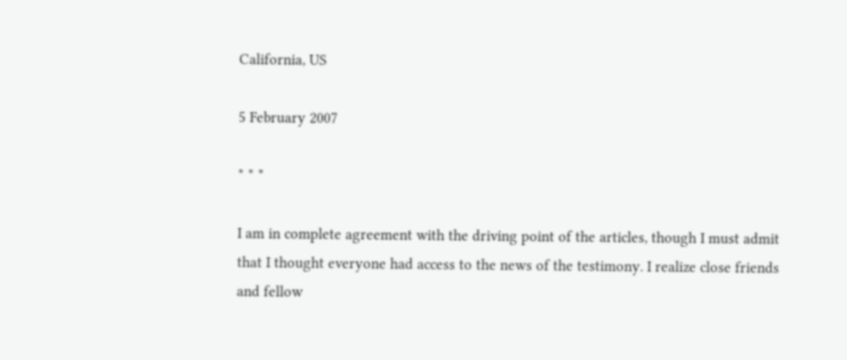California, US

5 February 2007

* * *

I am in complete agreement with the driving point of the articles, though I must admit that I thought everyone had access to the news of the testimony. I realize close friends and fellow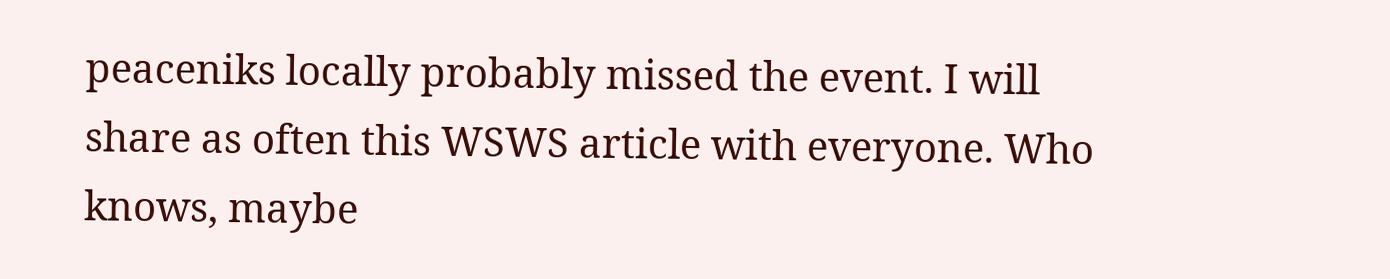peaceniks locally probably missed the event. I will share as often this WSWS article with everyone. Who knows, maybe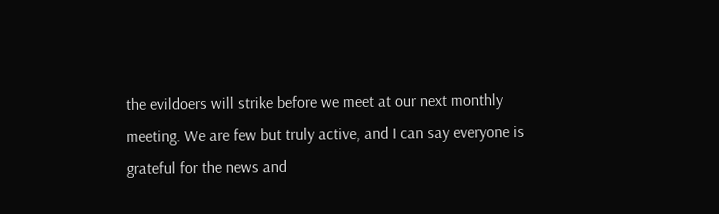the evildoers will strike before we meet at our next monthly meeting. We are few but truly active, and I can say everyone is grateful for the news and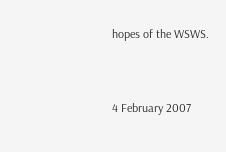hopes of the WSWS.


4 February 2007